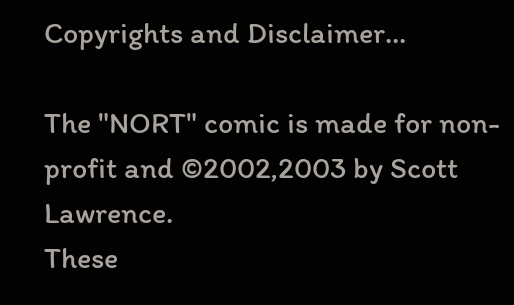Copyrights and Disclaimer...

The "NORT" comic is made for non-profit and ©2002,2003 by Scott Lawrence.
These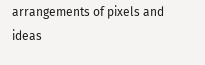arrangements of pixels and ideas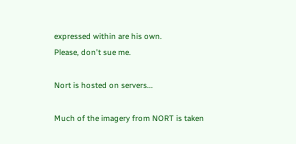expressed within are his own.
Please, don't sue me.

Nort is hosted on servers...

Much of the imagery from NORT is taken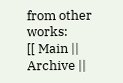from other works:
[[ Main || Archive ||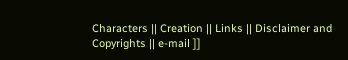Characters || Creation || Links || Disclaimer and Copyrights || e-mail ]]